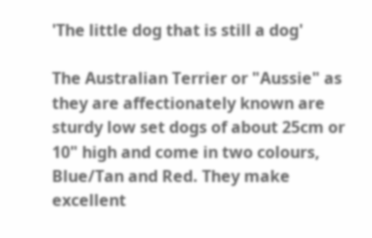'The little dog that is still a dog'

The Australian Terrier or "Aussie" as they are affectionately known are sturdy low set dogs of about 25cm or 10" high and come in two colours, Blue/Tan and Red. They make excellent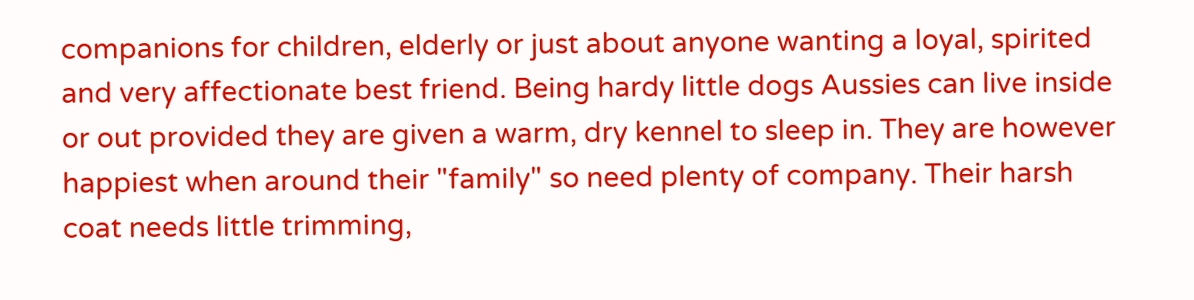companions for children, elderly or just about anyone wanting a loyal, spirited and very affectionate best friend. Being hardy little dogs Aussies can live inside or out provided they are given a warm, dry kennel to sleep in. They are however happiest when around their "family" so need plenty of company. Their harsh coat needs little trimming,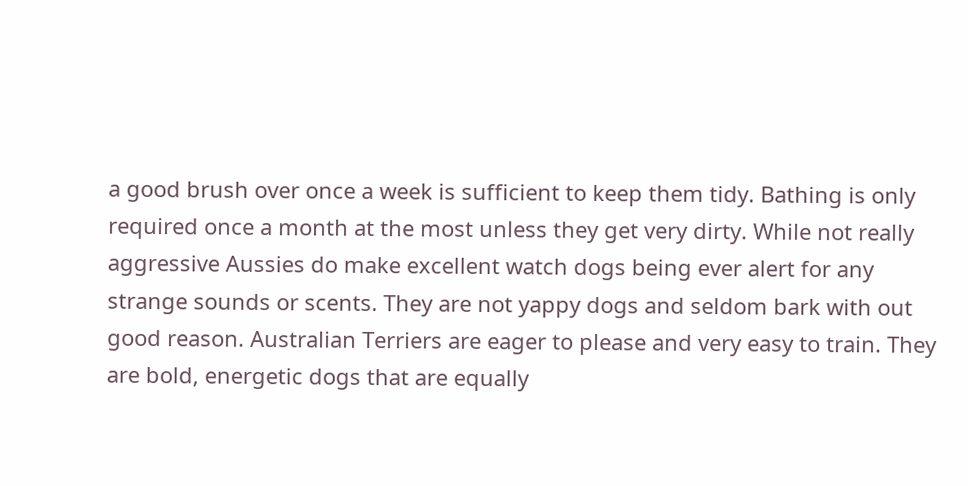a good brush over once a week is sufficient to keep them tidy. Bathing is only required once a month at the most unless they get very dirty. While not really aggressive Aussies do make excellent watch dogs being ever alert for any strange sounds or scents. They are not yappy dogs and seldom bark with out good reason. Australian Terriers are eager to please and very easy to train. They are bold, energetic dogs that are equally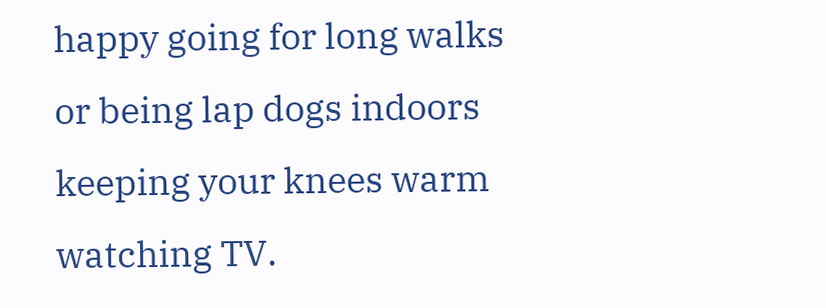happy going for long walks or being lap dogs indoors keeping your knees warm watching TV.